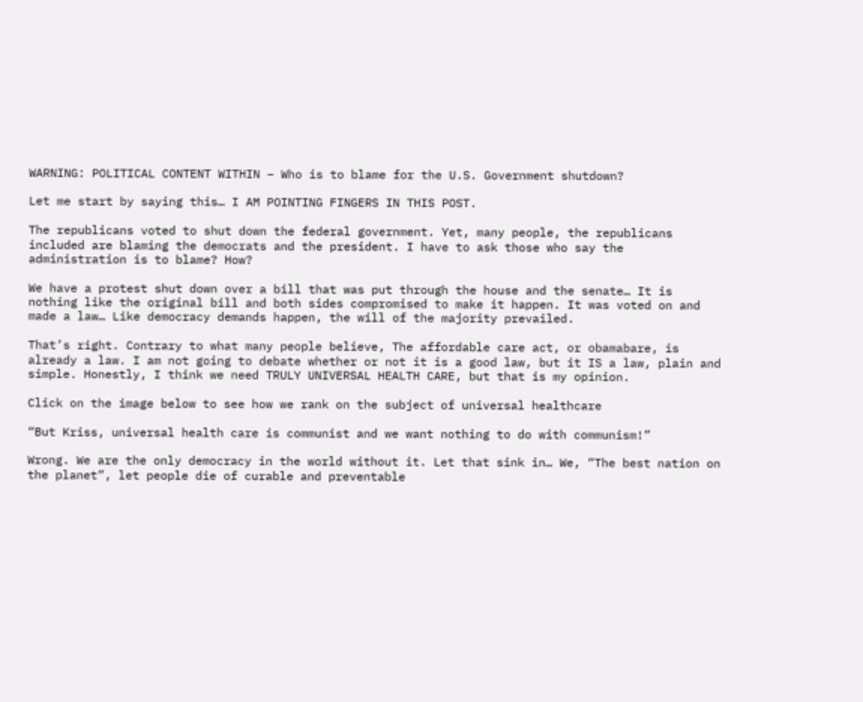WARNING: POLITICAL CONTENT WITHIN – Who is to blame for the U.S. Government shutdown?

Let me start by saying this… I AM POINTING FINGERS IN THIS POST.

The republicans voted to shut down the federal government. Yet, many people, the republicans included are blaming the democrats and the president. I have to ask those who say the administration is to blame? How?

We have a protest shut down over a bill that was put through the house and the senate… It is nothing like the original bill and both sides compromised to make it happen. It was voted on and made a law… Like democracy demands happen, the will of the majority prevailed.

That’s right. Contrary to what many people believe, The affordable care act, or obamabare, is already a law. I am not going to debate whether or not it is a good law, but it IS a law, plain and simple. Honestly, I think we need TRULY UNIVERSAL HEALTH CARE, but that is my opinion.

Click on the image below to see how we rank on the subject of universal healthcare

“But Kriss, universal health care is communist and we want nothing to do with communism!”

Wrong. We are the only democracy in the world without it. Let that sink in… We, “The best nation on the planet”, let people die of curable and preventable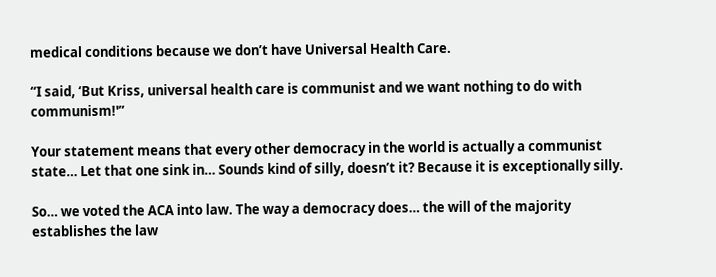medical conditions because we don’t have Universal Health Care.

“I said, ‘But Kriss, universal health care is communist and we want nothing to do with communism!'”

Your statement means that every other democracy in the world is actually a communist state… Let that one sink in… Sounds kind of silly, doesn’t it? Because it is exceptionally silly.

So… we voted the ACA into law. The way a democracy does… the will of the majority establishes the law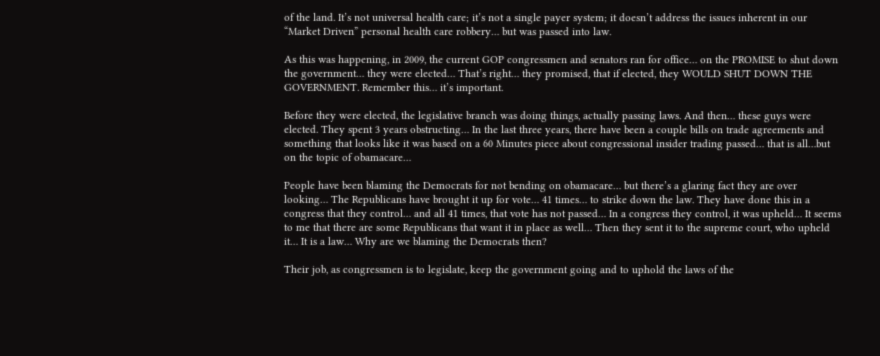of the land. It’s not universal health care; it’s not a single payer system; it doesn’t address the issues inherent in our “Market Driven” personal health care robbery… but was passed into law.

As this was happening, in 2009, the current GOP congressmen and senators ran for office… on the PROMISE to shut down the government… they were elected… That’s right… they promised, that if elected, they WOULD SHUT DOWN THE GOVERNMENT. Remember this… it’s important.

Before they were elected, the legislative branch was doing things, actually passing laws. And then… these guys were elected. They spent 3 years obstructing… In the last three years, there have been a couple bills on trade agreements and something that looks like it was based on a 60 Minutes piece about congressional insider trading passed… that is all…but on the topic of obamacare…

People have been blaming the Democrats for not bending on obamacare… but there’s a glaring fact they are over looking… The Republicans have brought it up for vote… 41 times… to strike down the law. They have done this in a congress that they control… and all 41 times, that vote has not passed… In a congress they control, it was upheld… It seems to me that there are some Republicans that want it in place as well… Then they sent it to the supreme court, who upheld it… It is a law… Why are we blaming the Democrats then?

Their job, as congressmen is to legislate, keep the government going and to uphold the laws of the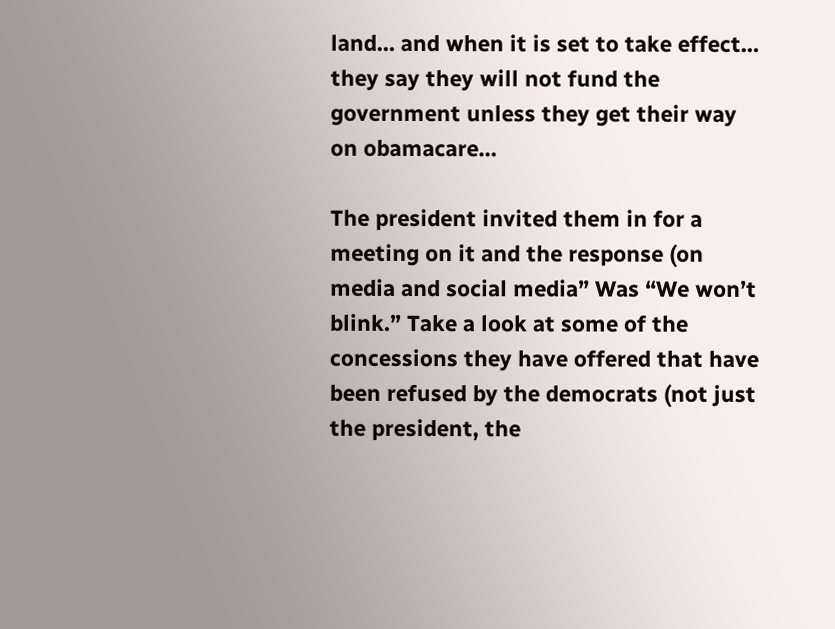land… and when it is set to take effect… they say they will not fund the government unless they get their way on obamacare…

The president invited them in for a meeting on it and the response (on media and social media” Was “We won’t blink.” Take a look at some of the concessions they have offered that have been refused by the democrats (not just the president, the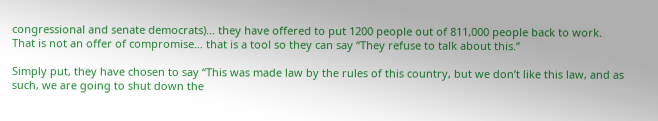congressional and senate democrats)… they have offered to put 1200 people out of 811,000 people back to work. That is not an offer of compromise… that is a tool so they can say “They refuse to talk about this.”

Simply put, they have chosen to say “This was made law by the rules of this country, but we don’t like this law, and as such, we are going to shut down the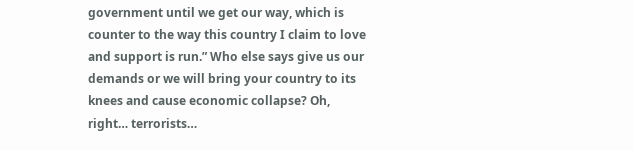government until we get our way, which is counter to the way this country I claim to love and support is run.” Who else says give us our demands or we will bring your country to its knees and cause economic collapse? Oh, right… terrorists…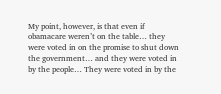My point, however, is that even if obamacare weren’t on the table… they were voted in on the promise to shut down the government… and they were voted in by the people… They were voted in by the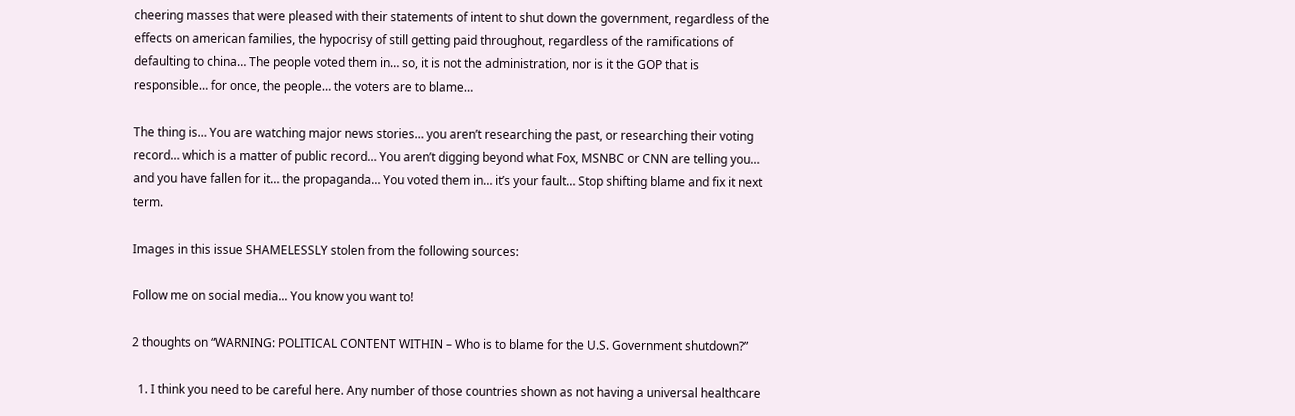cheering masses that were pleased with their statements of intent to shut down the government, regardless of the effects on american families, the hypocrisy of still getting paid throughout, regardless of the ramifications of defaulting to china… The people voted them in… so, it is not the administration, nor is it the GOP that is responsible… for once, the people… the voters are to blame…

The thing is… You are watching major news stories… you aren’t researching the past, or researching their voting record… which is a matter of public record… You aren’t digging beyond what Fox, MSNBC or CNN are telling you… and you have fallen for it… the propaganda… You voted them in… it’s your fault… Stop shifting blame and fix it next term.

Images in this issue SHAMELESSLY stolen from the following sources:

Follow me on social media... You know you want to!

2 thoughts on “WARNING: POLITICAL CONTENT WITHIN – Who is to blame for the U.S. Government shutdown?”

  1. I think you need to be careful here. Any number of those countries shown as not having a universal healthcare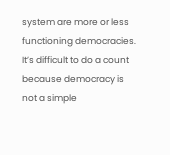system are more or less functioning democracies. It’s difficult to do a count because democracy is not a simple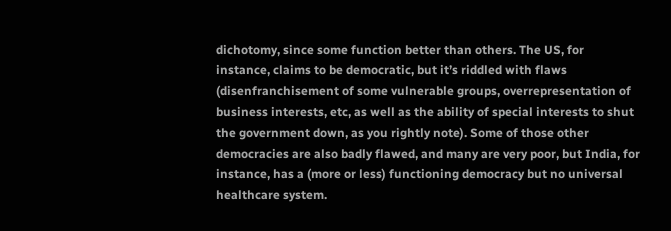dichotomy, since some function better than others. The US, for instance, claims to be democratic, but it’s riddled with flaws (disenfranchisement of some vulnerable groups, overrepresentation of business interests, etc, as well as the ability of special interests to shut the government down, as you rightly note). Some of those other democracies are also badly flawed, and many are very poor, but India, for instance, has a (more or less) functioning democracy but no universal healthcare system.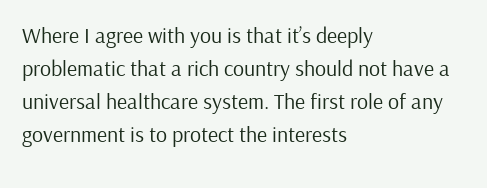Where I agree with you is that it’s deeply problematic that a rich country should not have a universal healthcare system. The first role of any government is to protect the interests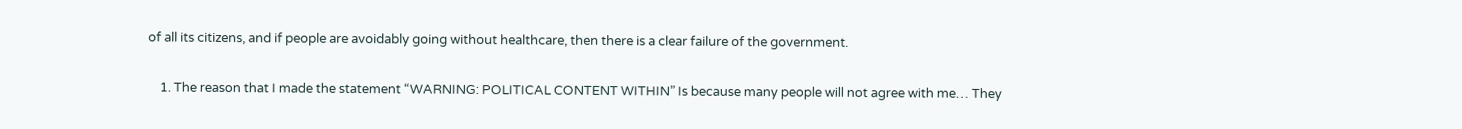of all its citizens, and if people are avoidably going without healthcare, then there is a clear failure of the government.

    1. The reason that I made the statement “WARNING: POLITICAL CONTENT WITHIN” Is because many people will not agree with me… They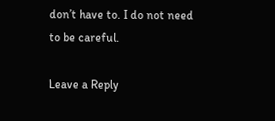don’t have to. I do not need to be careful.

Leave a Reply